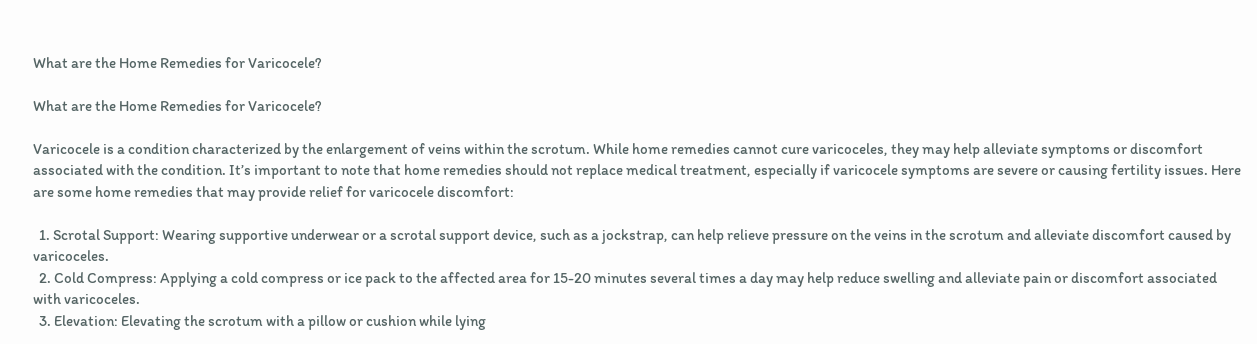What are the Home Remedies for Varicocele?

What are the Home Remedies for Varicocele?

Varicocele is a condition characterized by the enlargement of veins within the scrotum. While home remedies cannot cure varicoceles, they may help alleviate symptoms or discomfort associated with the condition. It’s important to note that home remedies should not replace medical treatment, especially if varicocele symptoms are severe or causing fertility issues. Here are some home remedies that may provide relief for varicocele discomfort:

  1. Scrotal Support: Wearing supportive underwear or a scrotal support device, such as a jockstrap, can help relieve pressure on the veins in the scrotum and alleviate discomfort caused by varicoceles.
  2. Cold Compress: Applying a cold compress or ice pack to the affected area for 15-20 minutes several times a day may help reduce swelling and alleviate pain or discomfort associated with varicoceles.
  3. Elevation: Elevating the scrotum with a pillow or cushion while lying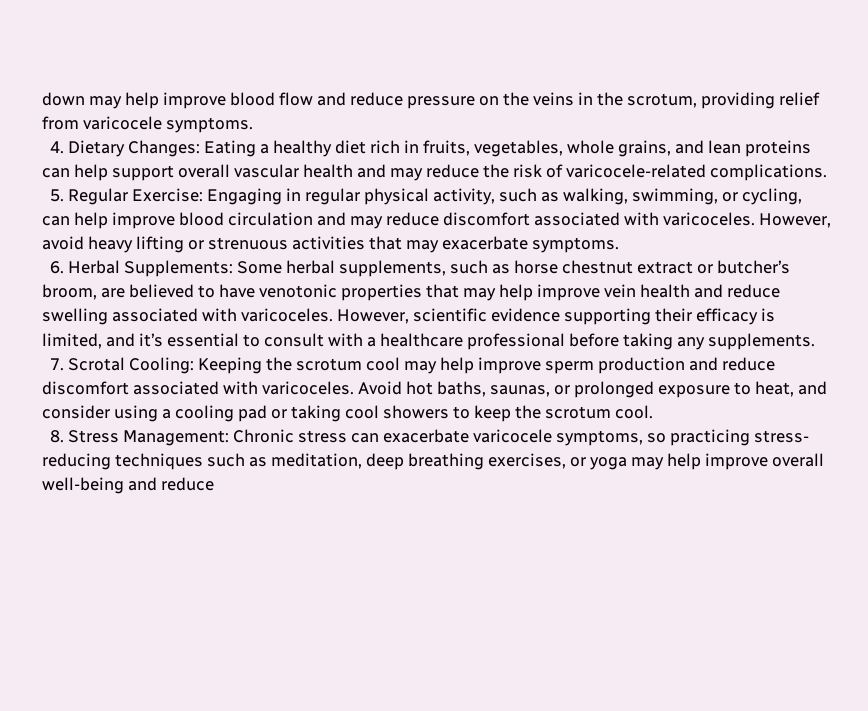down may help improve blood flow and reduce pressure on the veins in the scrotum, providing relief from varicocele symptoms.
  4. Dietary Changes: Eating a healthy diet rich in fruits, vegetables, whole grains, and lean proteins can help support overall vascular health and may reduce the risk of varicocele-related complications.
  5. Regular Exercise: Engaging in regular physical activity, such as walking, swimming, or cycling, can help improve blood circulation and may reduce discomfort associated with varicoceles. However, avoid heavy lifting or strenuous activities that may exacerbate symptoms.
  6. Herbal Supplements: Some herbal supplements, such as horse chestnut extract or butcher’s broom, are believed to have venotonic properties that may help improve vein health and reduce swelling associated with varicoceles. However, scientific evidence supporting their efficacy is limited, and it’s essential to consult with a healthcare professional before taking any supplements.
  7. Scrotal Cooling: Keeping the scrotum cool may help improve sperm production and reduce discomfort associated with varicoceles. Avoid hot baths, saunas, or prolonged exposure to heat, and consider using a cooling pad or taking cool showers to keep the scrotum cool.
  8. Stress Management: Chronic stress can exacerbate varicocele symptoms, so practicing stress-reducing techniques such as meditation, deep breathing exercises, or yoga may help improve overall well-being and reduce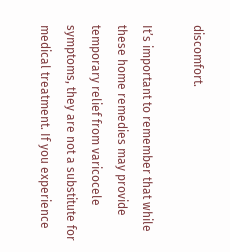discomfort.

It’s important to remember that while these home remedies may provide temporary relief from varicocele symptoms, they are not a substitute for medical treatment. If you experience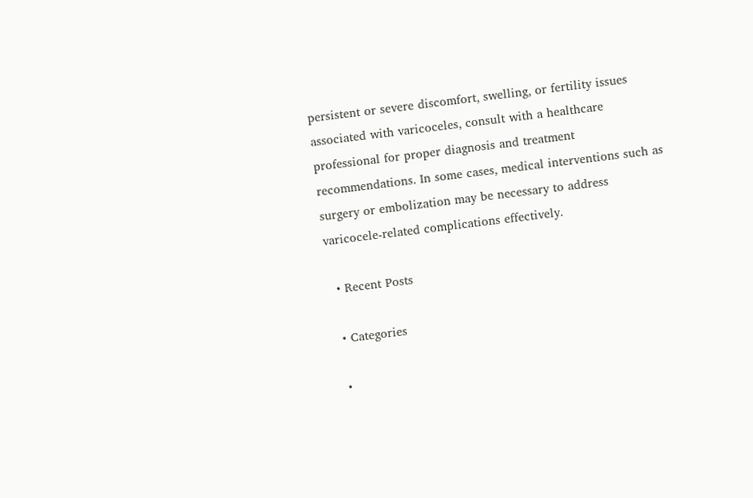persistent or severe discomfort, swelling, or fertility issues associated with varicoceles, consult with a healthcare professional for proper diagnosis and treatment recommendations. In some cases, medical interventions such as surgery or embolization may be necessary to address varicocele-related complications effectively.

  • Recent Posts

  • Categories

  •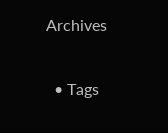Archives

  • Tags